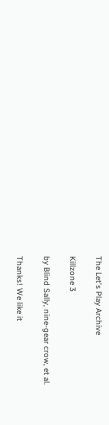The Let's Play Archive

Killzone 3

by Blind Sally, nine-gear crow, et al.

Thanks! We like it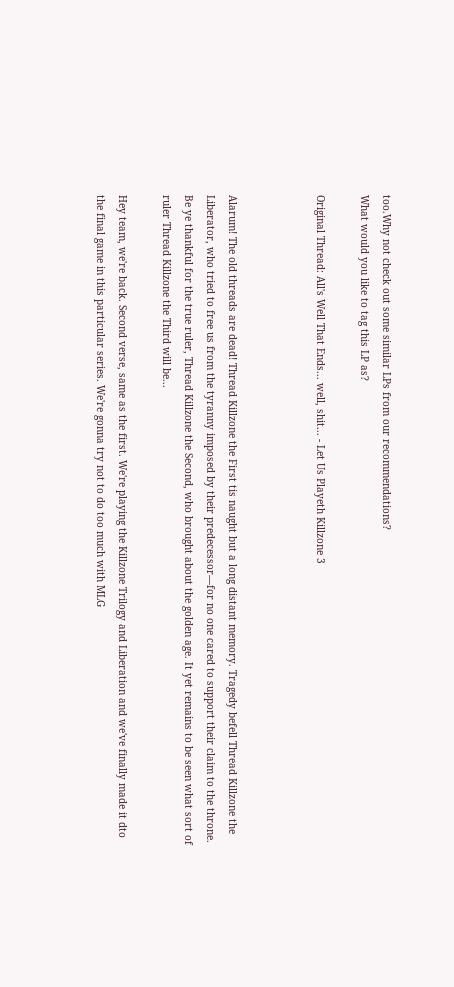too.Why not check out some similar LPs from our recommendations?
What would you like to tag this LP as?

Original Thread: All's Well That Ends... well, shit... - Let Us Playeth Killzone 3



Alarum! The old threads are dead! Thread Killzone the First tis naught but a long distant memory. Tragedy befell Thread Killzone the Liberator, who tried to free us from the tyranny imposed by their predecessor—for no one cared to support their claim to the throne. Be ye thankful for the true ruler, Thread Killzone the Second, who brought about the golden age. It yet remains to be seen what sort of ruler Thread Killzone the Third will be...

Hey team, we're back. Second verse, same as the first. We're playing the Killzone Trilogy and Liberation and we've finally made it dto the final game in this particular series. We're gonna try not to do too much with MLG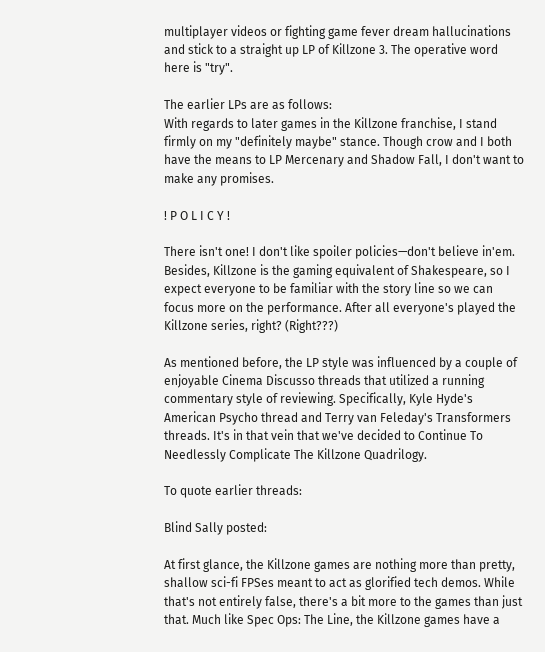multiplayer videos or fighting game fever dream hallucinations and stick to a straight up LP of Killzone 3. The operative word here is "try".

The earlier LPs are as follows:
With regards to later games in the Killzone franchise, I stand firmly on my "definitely maybe" stance. Though crow and I both have the means to LP Mercenary and Shadow Fall, I don't want to make any promises.

! P O L I C Y !

There isn't one! I don't like spoiler policies—don't believe in'em. Besides, Killzone is the gaming equivalent of Shakespeare, so I expect everyone to be familiar with the story line so we can focus more on the performance. After all everyone's played the Killzone series, right? (Right???)

As mentioned before, the LP style was influenced by a couple of enjoyable Cinema Discusso threads that utilized a running commentary style of reviewing. Specifically, Kyle Hyde's American Psycho thread and Terry van Feleday's Transformers threads. It's in that vein that we've decided to Continue To Needlessly Complicate The Killzone Quadrilogy.

To quote earlier threads:

Blind Sally posted:

At first glance, the Killzone games are nothing more than pretty, shallow sci-fi FPSes meant to act as glorified tech demos. While that's not entirely false, there's a bit more to the games than just that. Much like Spec Ops: The Line, the Killzone games have a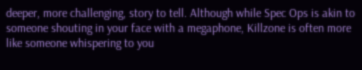deeper, more challenging, story to tell. Although while Spec Ops is akin to someone shouting in your face with a megaphone, Killzone is often more like someone whispering to you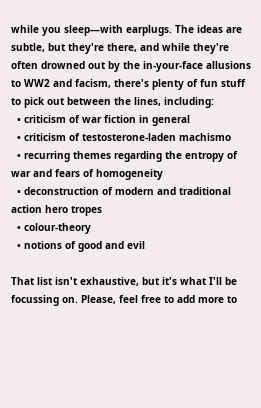while you sleep—with earplugs. The ideas are subtle, but they're there, and while they're often drowned out by the in-your-face allusions to WW2 and facism, there's plenty of fun stuff to pick out between the lines, including:
  • criticism of war fiction in general
  • criticism of testosterone-laden machismo
  • recurring themes regarding the entropy of war and fears of homogeneity
  • deconstruction of modern and traditional action hero tropes
  • colour-theory
  • notions of good and evil

That list isn't exhaustive, but it's what I'll be focussing on. Please, feel free to add more to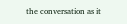the conversation as it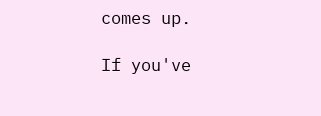comes up.

If you've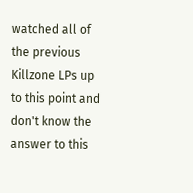watched all of the previous Killzone LPs up to this point and don't know the answer to this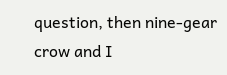question, then nine-gear crow and I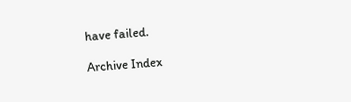have failed.

Archive Index